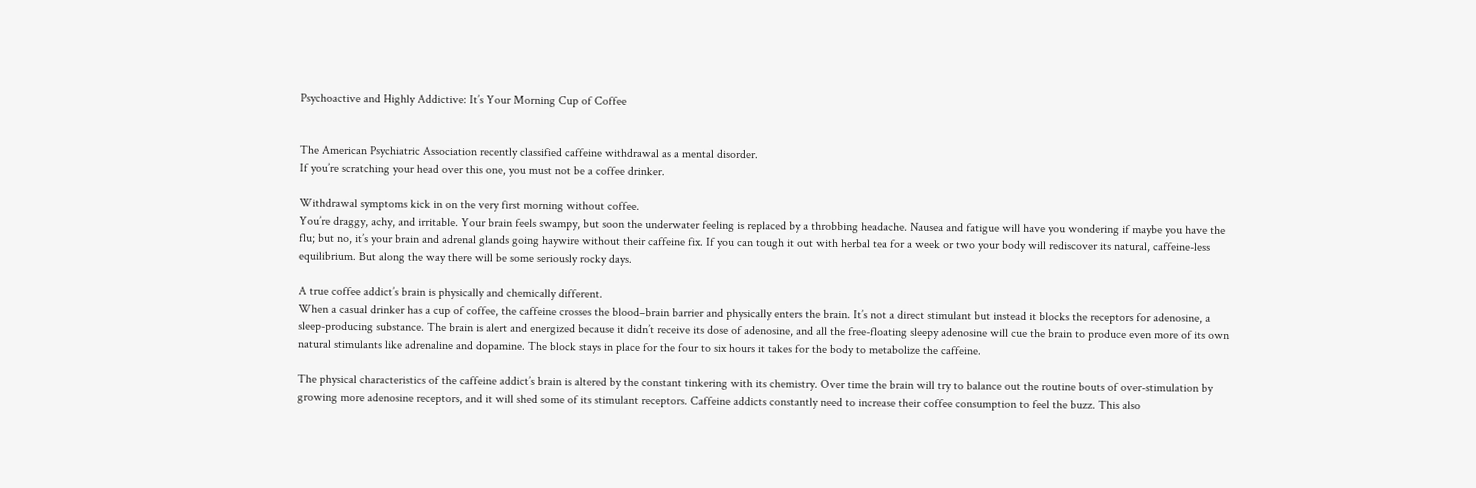Psychoactive and Highly Addictive: It’s Your Morning Cup of Coffee


The American Psychiatric Association recently classified caffeine withdrawal as a mental disorder.
If you’re scratching your head over this one, you must not be a coffee drinker.

Withdrawal symptoms kick in on the very first morning without coffee.
You’re draggy, achy, and irritable. Your brain feels swampy, but soon the underwater feeling is replaced by a throbbing headache. Nausea and fatigue will have you wondering if maybe you have the flu; but no, it’s your brain and adrenal glands going haywire without their caffeine fix. If you can tough it out with herbal tea for a week or two your body will rediscover its natural, caffeine-less equilibrium. But along the way there will be some seriously rocky days.

A true coffee addict’s brain is physically and chemically different.
When a casual drinker has a cup of coffee, the caffeine crosses the blood–brain barrier and physically enters the brain. It’s not a direct stimulant but instead it blocks the receptors for adenosine, a sleep-producing substance. The brain is alert and energized because it didn’t receive its dose of adenosine, and all the free-floating sleepy adenosine will cue the brain to produce even more of its own natural stimulants like adrenaline and dopamine. The block stays in place for the four to six hours it takes for the body to metabolize the caffeine.

The physical characteristics of the caffeine addict’s brain is altered by the constant tinkering with its chemistry. Over time the brain will try to balance out the routine bouts of over-stimulation by growing more adenosine receptors, and it will shed some of its stimulant receptors. Caffeine addicts constantly need to increase their coffee consumption to feel the buzz. This also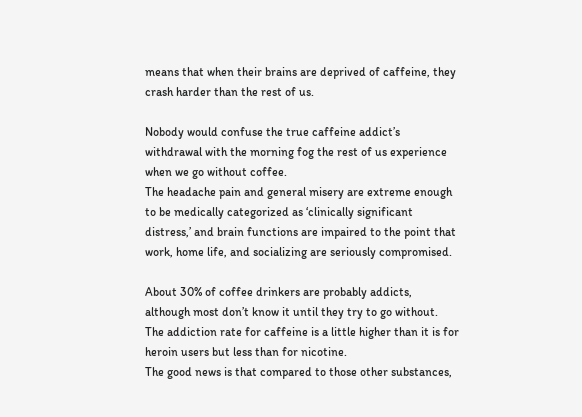means that when their brains are deprived of caffeine, they crash harder than the rest of us.

Nobody would confuse the true caffeine addict’s withdrawal with the morning fog the rest of us experience when we go without coffee.
The headache pain and general misery are extreme enough to be medically categorized as ‘clinically significant distress,’ and brain functions are impaired to the point that work, home life, and socializing are seriously compromised.

About 30% of coffee drinkers are probably addicts, although most don’t know it until they try to go without.
The addiction rate for caffeine is a little higher than it is for heroin users but less than for nicotine.
The good news is that compared to those other substances,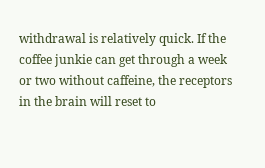withdrawal is relatively quick. If the coffee junkie can get through a week or two without caffeine, the receptors in the brain will reset to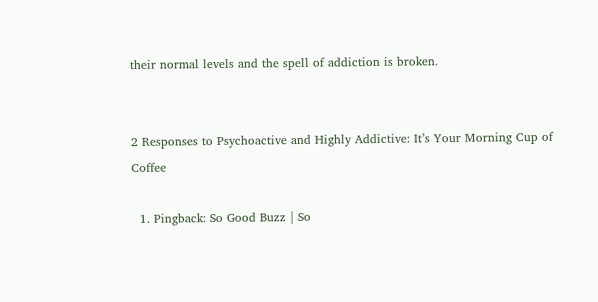their normal levels and the spell of addiction is broken.


2 Responses to Psychoactive and Highly Addictive: It’s Your Morning Cup of Coffee

  1. Pingback: So Good Buzz | So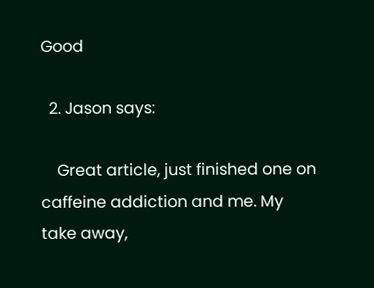Good

  2. Jason says:

    Great article, just finished one on caffeine addiction and me. My take away,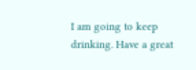I am going to keep drinking. Have a great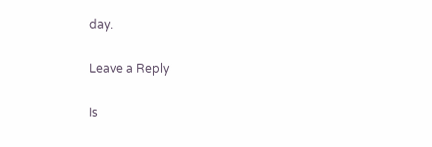day.

Leave a Reply

Is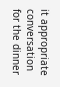it appropriate conversation for the dinner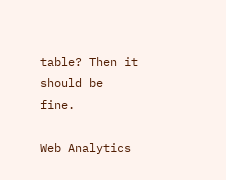table? Then it should be fine.

Web Analytics